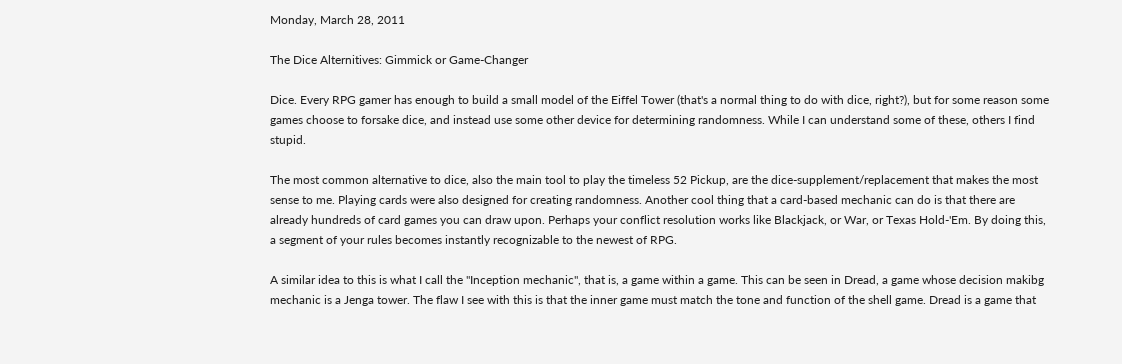Monday, March 28, 2011

The Dice Alternitives: Gimmick or Game-Changer

Dice. Every RPG gamer has enough to build a small model of the Eiffel Tower (that's a normal thing to do with dice, right?), but for some reason some games choose to forsake dice, and instead use some other device for determining randomness. While I can understand some of these, others I find stupid.

The most common alternative to dice, also the main tool to play the timeless 52 Pickup, are the dice-supplement/replacement that makes the most sense to me. Playing cards were also designed for creating randomness. Another cool thing that a card-based mechanic can do is that there are already hundreds of card games you can draw upon. Perhaps your conflict resolution works like Blackjack, or War, or Texas Hold-'Em. By doing this, a segment of your rules becomes instantly recognizable to the newest of RPG.

A similar idea to this is what I call the "Inception mechanic", that is, a game within a game. This can be seen in Dread, a game whose decision makibg mechanic is a Jenga tower. The flaw I see with this is that the inner game must match the tone and function of the shell game. Dread is a game that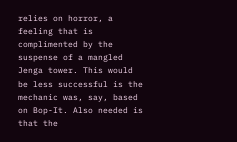relies on horror, a feeling that is complimented by the suspense of a mangled Jenga tower. This would be less successful is the mechanic was, say, based on Bop-It. Also needed is that the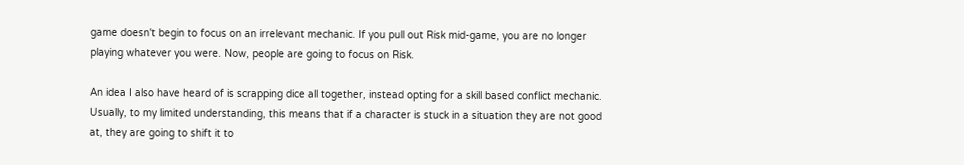game doesn't begin to focus on an irrelevant mechanic. If you pull out Risk mid-game, you are no longer playing whatever you were. Now, people are going to focus on Risk.

An idea I also have heard of is scrapping dice all together, instead opting for a skill based conflict mechanic. Usually, to my limited understanding, this means that if a character is stuck in a situation they are not good at, they are going to shift it to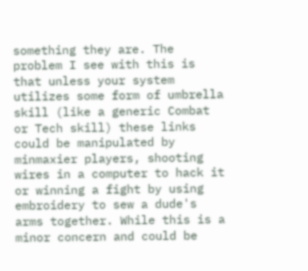something they are. The problem I see with this is that unless your system utilizes some form of umbrella skill (like a generic Combat or Tech skill) these links could be manipulated by minmaxier players, shooting wires in a computer to hack it or winning a fight by using embroidery to sew a dude's arms together. While this is a minor concern and could be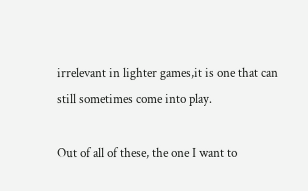irrelevant in lighter games,it is one that can still sometimes come into play.

Out of all of these, the one I want to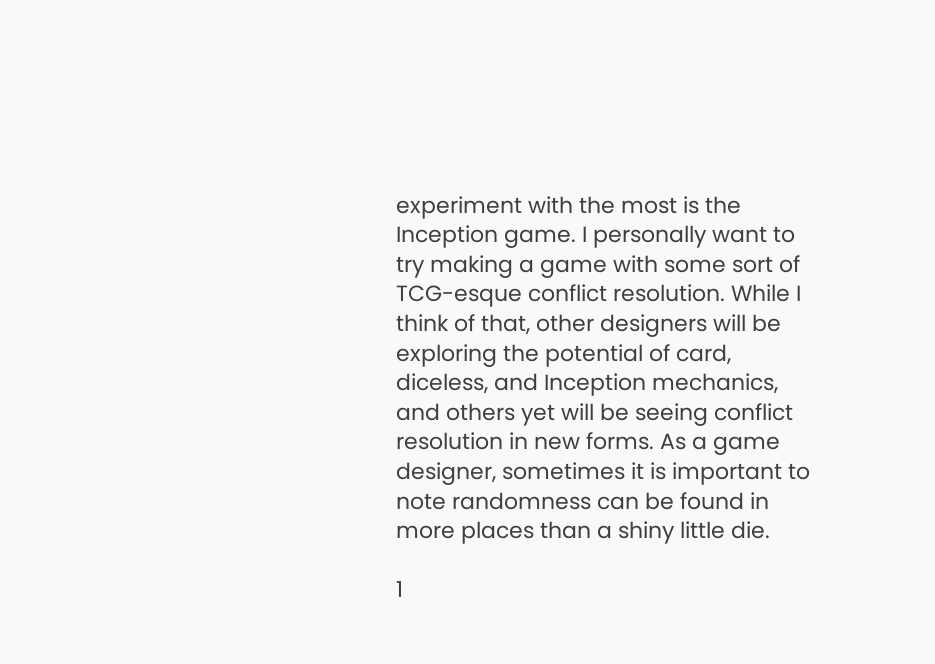experiment with the most is the Inception game. I personally want to try making a game with some sort of TCG-esque conflict resolution. While I think of that, other designers will be exploring the potential of card, diceless, and Inception mechanics, and others yet will be seeing conflict resolution in new forms. As a game designer, sometimes it is important to note randomness can be found in more places than a shiny little die.

1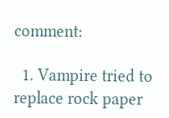comment:

  1. Vampire tried to replace rock paper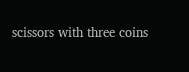scissors with three coins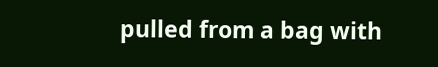pulled from a bag with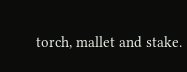torch, mallet and stake.